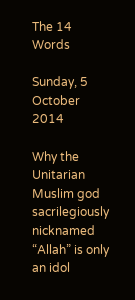The 14 Words

Sunday, 5 October 2014

Why the Unitarian Muslim god sacrilegiously nicknamed “Allah” is only an idol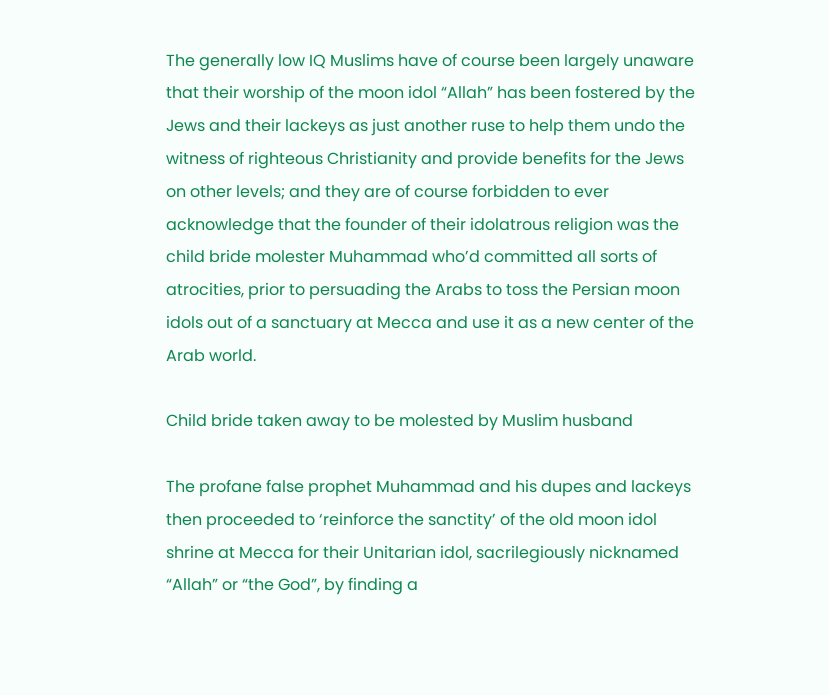The generally low IQ Muslims have of course been largely unaware that their worship of the moon idol “Allah” has been fostered by the Jews and their lackeys as just another ruse to help them undo the witness of righteous Christianity and provide benefits for the Jews on other levels; and they are of course forbidden to ever acknowledge that the founder of their idolatrous religion was the child bride molester Muhammad who’d committed all sorts of atrocities, prior to persuading the Arabs to toss the Persian moon idols out of a sanctuary at Mecca and use it as a new center of the Arab world.

Child bride taken away to be molested by Muslim husband

The profane false prophet Muhammad and his dupes and lackeys then proceeded to ‘reinforce the sanctity’ of the old moon idol shrine at Mecca for their Unitarian idol, sacrilegiously nicknamed “Allah” or “the God”, by finding a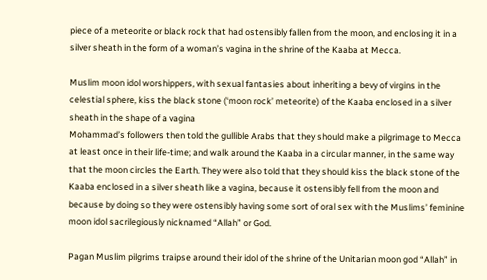piece of a meteorite or black rock that had ostensibly fallen from the moon, and enclosing it in a silver sheath in the form of a woman’s vagina in the shrine of the Kaaba at Mecca.

Muslim moon idol worshippers, with sexual fantasies about inheriting a bevy of virgins in the celestial sphere, kiss the black stone (‘moon rock’ meteorite) of the Kaaba enclosed in a silver sheath in the shape of a vagina
Mohammad’s followers then told the gullible Arabs that they should make a pilgrimage to Mecca at least once in their life-time; and walk around the Kaaba in a circular manner, in the same way that the moon circles the Earth. They were also told that they should kiss the black stone of the Kaaba enclosed in a silver sheath like a vagina, because it ostensibly fell from the moon and because by doing so they were ostensibly having some sort of oral sex with the Muslims’ feminine moon idol sacrilegiously nicknamed “Allah” or God.

Pagan Muslim pilgrims traipse around their idol of the shrine of the Unitarian moon god “Allah” in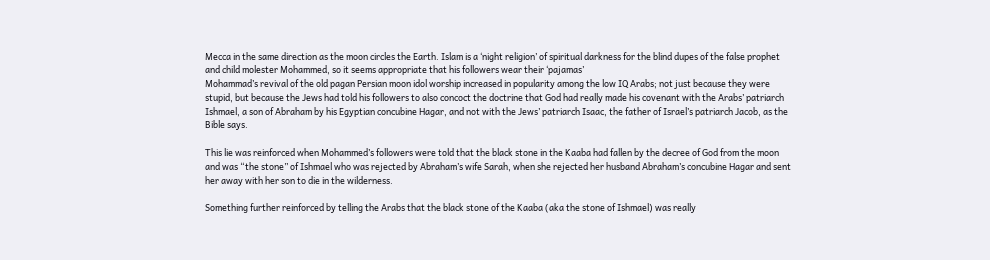Mecca in the same direction as the moon circles the Earth. Islam is a ‘night religion’ of spiritual darkness for the blind dupes of the false prophet and child molester Mohammed, so it seems appropriate that his followers wear their ‘pajamas’
Mohammad’s revival of the old pagan Persian moon idol worship increased in popularity among the low IQ Arabs; not just because they were stupid, but because the Jews had told his followers to also concoct the doctrine that God had really made his covenant with the Arabs’ patriarch Ishmael, a son of Abraham by his Egyptian concubine Hagar, and not with the Jews’ patriarch Isaac, the father of Israel’s patriarch Jacob, as the Bible says.

This lie was reinforced when Mohammed’s followers were told that the black stone in the Kaaba had fallen by the decree of God from the moon and was “the stone” of Ishmael who was rejected by Abraham’s wife Sarah, when she rejected her husband Abraham’s concubine Hagar and sent her away with her son to die in the wilderness.

Something further reinforced by telling the Arabs that the black stone of the Kaaba (aka the stone of Ishmael) was really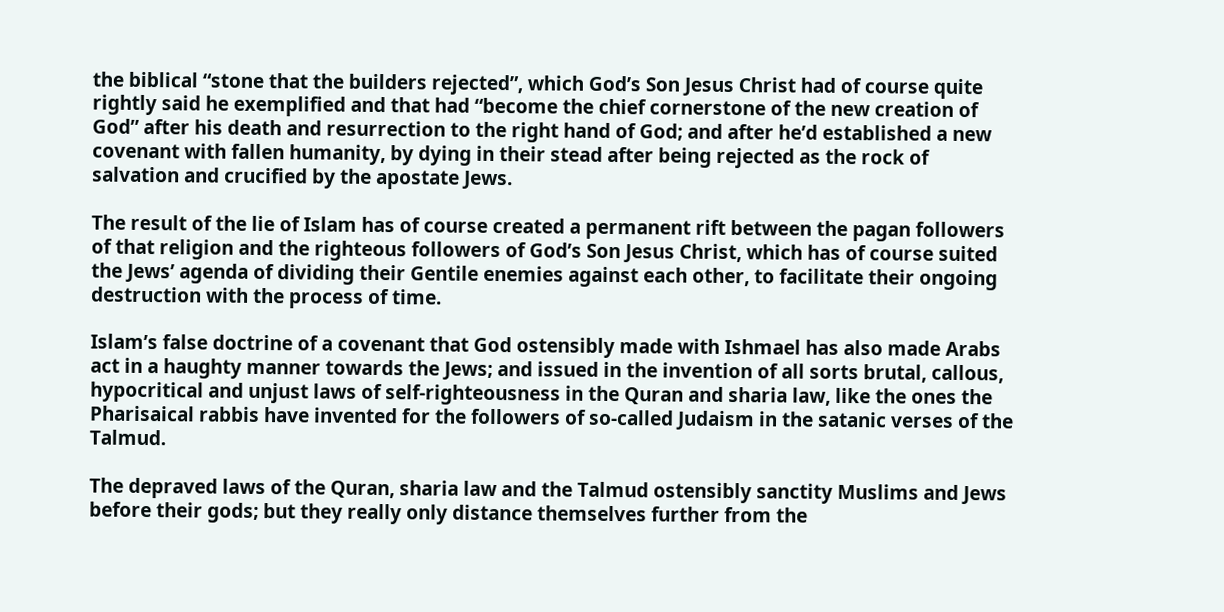the biblical “stone that the builders rejected”, which God’s Son Jesus Christ had of course quite rightly said he exemplified and that had “become the chief cornerstone of the new creation of God” after his death and resurrection to the right hand of God; and after he’d established a new covenant with fallen humanity, by dying in their stead after being rejected as the rock of salvation and crucified by the apostate Jews.

The result of the lie of Islam has of course created a permanent rift between the pagan followers of that religion and the righteous followers of God’s Son Jesus Christ, which has of course suited the Jews’ agenda of dividing their Gentile enemies against each other, to facilitate their ongoing destruction with the process of time.

Islam’s false doctrine of a covenant that God ostensibly made with Ishmael has also made Arabs act in a haughty manner towards the Jews; and issued in the invention of all sorts brutal, callous, hypocritical and unjust laws of self-righteousness in the Quran and sharia law, like the ones the Pharisaical rabbis have invented for the followers of so-called Judaism in the satanic verses of the Talmud.

The depraved laws of the Quran, sharia law and the Talmud ostensibly sanctity Muslims and Jews before their gods; but they really only distance themselves further from the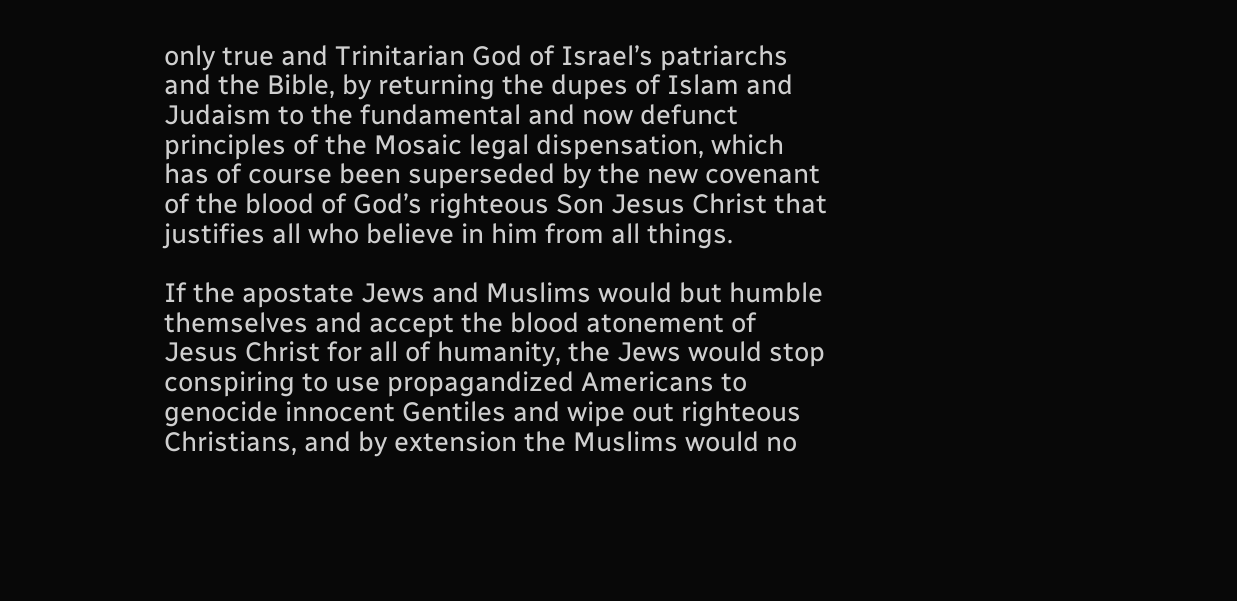only true and Trinitarian God of Israel’s patriarchs and the Bible, by returning the dupes of Islam and Judaism to the fundamental and now defunct principles of the Mosaic legal dispensation, which has of course been superseded by the new covenant of the blood of God’s righteous Son Jesus Christ that justifies all who believe in him from all things.

If the apostate Jews and Muslims would but humble themselves and accept the blood atonement of Jesus Christ for all of humanity, the Jews would stop conspiring to use propagandized Americans to genocide innocent Gentiles and wipe out righteous Christians, and by extension the Muslims would no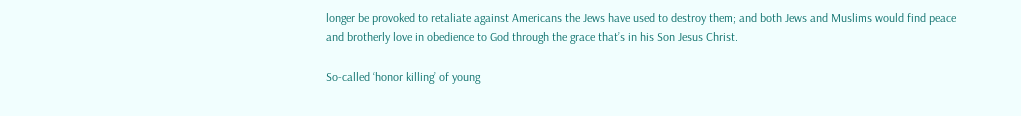longer be provoked to retaliate against Americans the Jews have used to destroy them; and both Jews and Muslims would find peace and brotherly love in obedience to God through the grace that’s in his Son Jesus Christ.

So-called ‘honor killing’ of young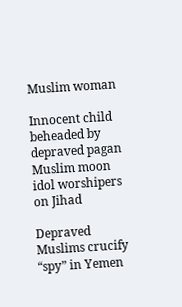Muslim woman

Innocent child beheaded by depraved pagan
Muslim moon idol worshipers on Jihad

Depraved Muslims crucify “spy” in Yemen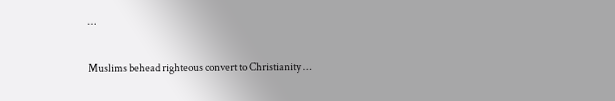…

Muslims behead righteous convert to Christianity …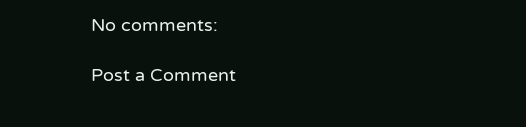No comments:

Post a Comment